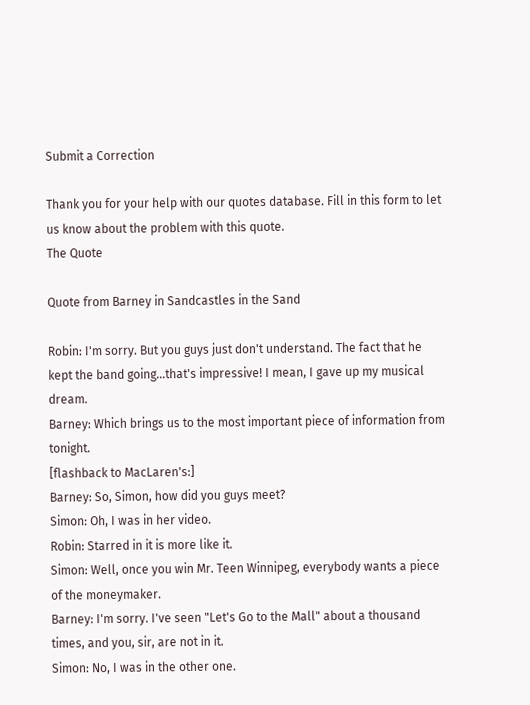Submit a Correction

Thank you for your help with our quotes database. Fill in this form to let us know about the problem with this quote.
The Quote

Quote from Barney in Sandcastles in the Sand

Robin: I'm sorry. But you guys just don't understand. The fact that he kept the band going...that's impressive! I mean, I gave up my musical dream.
Barney: Which brings us to the most important piece of information from tonight.
[flashback to MacLaren's:]
Barney: So, Simon, how did you guys meet?
Simon: Oh, I was in her video.
Robin: Starred in it is more like it.
Simon: Well, once you win Mr. Teen Winnipeg, everybody wants a piece of the moneymaker.
Barney: I'm sorry. I've seen "Let's Go to the Mall" about a thousand times, and you, sir, are not in it.
Simon: No, I was in the other one.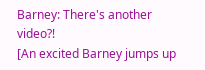Barney: There's another video?!
[An excited Barney jumps up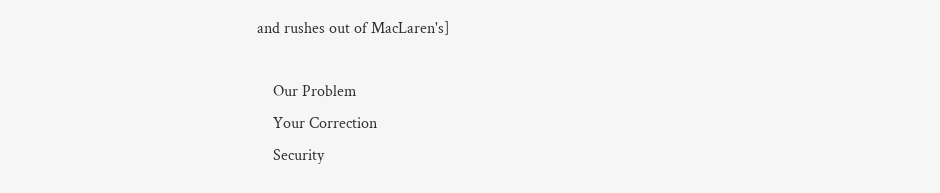and rushes out of MacLaren's]

    Our Problem
    Your Correction
    Security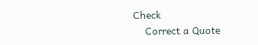Check
    Correct a Quote